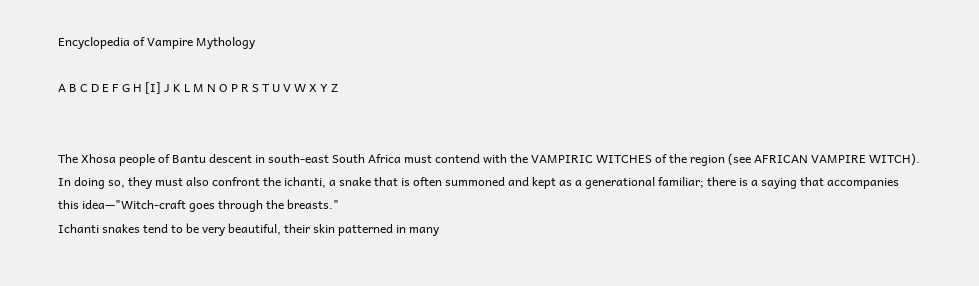Encyclopedia of Vampire Mythology

A B C D E F G H [I] J K L M N O P R S T U V W X Y Z


The Xhosa people of Bantu descent in south-east South Africa must contend with the VAMPIRIC WITCHES of the region (see AFRICAN VAMPIRE WITCH). In doing so, they must also confront the ichanti, a snake that is often summoned and kept as a generational familiar; there is a saying that accompanies this idea—"Witch-craft goes through the breasts."
Ichanti snakes tend to be very beautiful, their skin patterned in many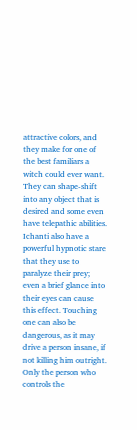attractive colors, and they make for one of the best familiars a witch could ever want. They can shape-shift into any object that is desired and some even have telepathic abilities. Ichanti also have a powerful hypnotic stare that they use to paralyze their prey; even a brief glance into their eyes can cause this effect. Touching one can also be dangerous, as it may drive a person insane, if not killing him outright. Only the person who controls the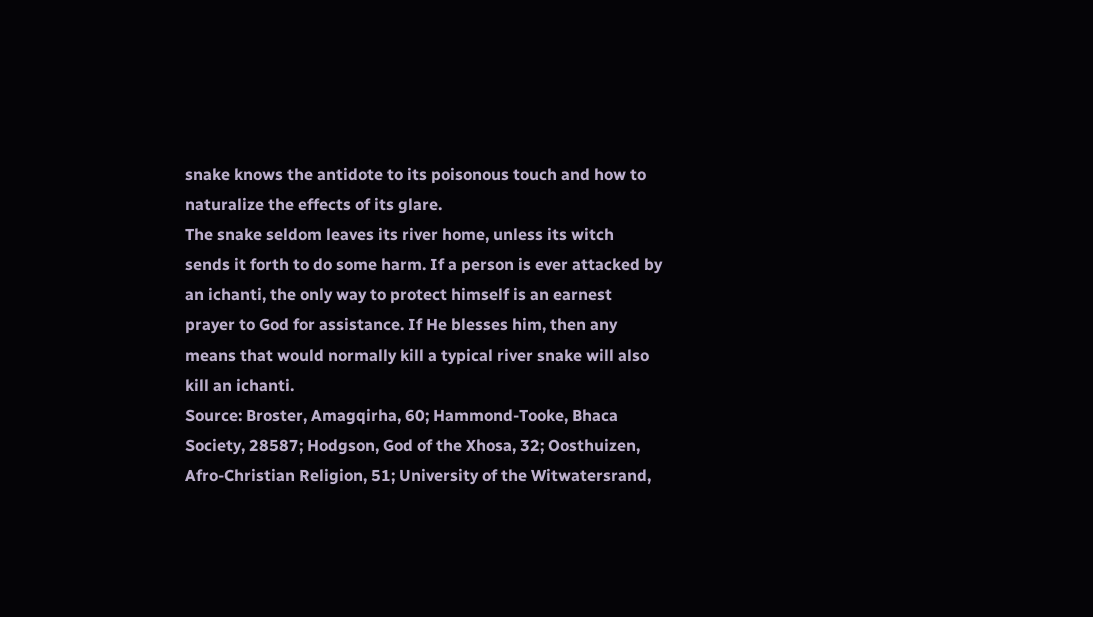snake knows the antidote to its poisonous touch and how to naturalize the effects of its glare.
The snake seldom leaves its river home, unless its witch sends it forth to do some harm. If a person is ever attacked by an ichanti, the only way to protect himself is an earnest prayer to God for assistance. If He blesses him, then any means that would normally kill a typical river snake will also kill an ichanti.
Source: Broster, Amagqirha, 60; Hammond-Tooke, Bhaca Society, 28587; Hodgson, God of the Xhosa, 32; Oosthuizen, Afro-Christian Religion, 51; University of the Witwatersrand,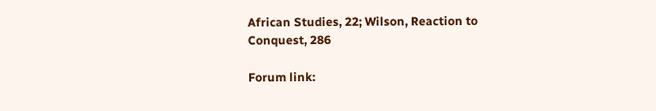African Studies, 22; Wilson, Reaction to Conquest, 286

Forum link: